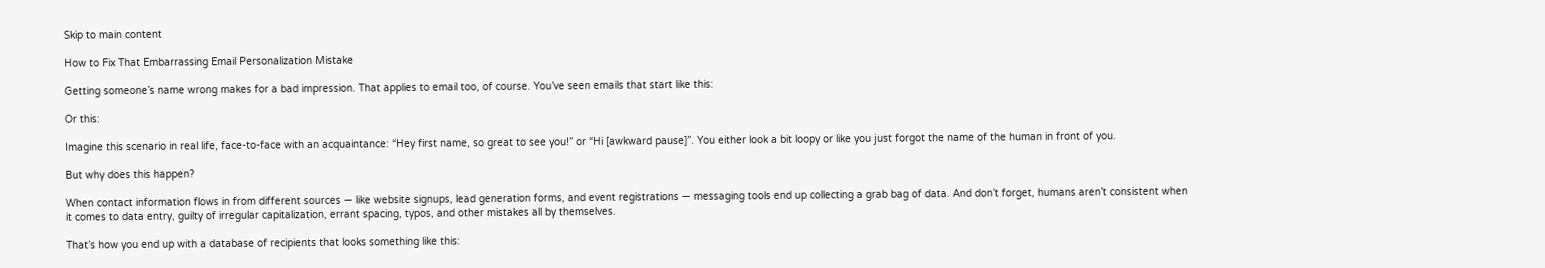Skip to main content

How to Fix That Embarrassing Email Personalization Mistake

Getting someone’s name wrong makes for a bad impression. That applies to email too, of course. You’ve seen emails that start like this:

Or this:

Imagine this scenario in real life, face-to-face with an acquaintance: “Hey first name, so great to see you!” or “Hi [awkward pause]”. You either look a bit loopy or like you just forgot the name of the human in front of you.

But why does this happen?

When contact information flows in from different sources — like website signups, lead generation forms, and event registrations — messaging tools end up collecting a grab bag of data. And don’t forget, humans aren’t consistent when it comes to data entry, guilty of irregular capitalization, errant spacing, typos, and other mistakes all by themselves.

That’s how you end up with a database of recipients that looks something like this: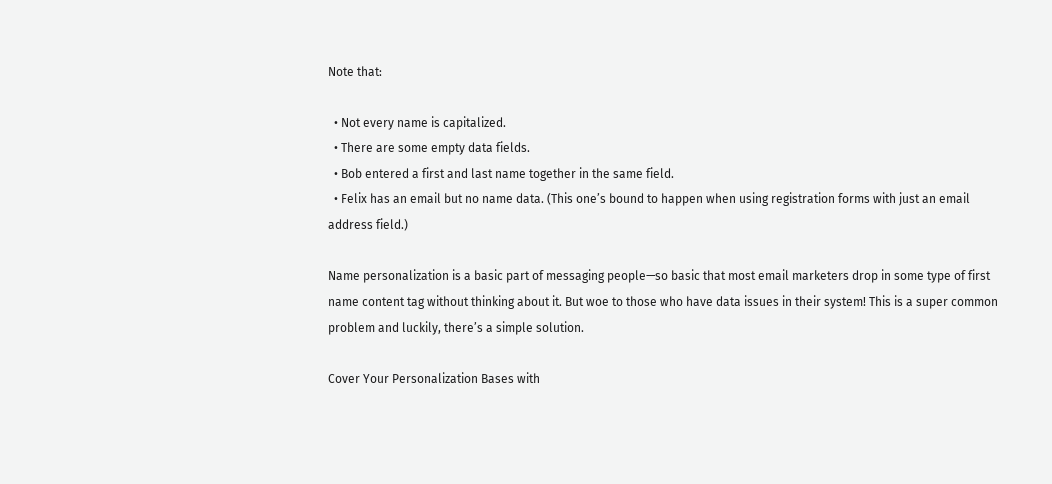Note that:

  • Not every name is capitalized.
  • There are some empty data fields.
  • Bob entered a first and last name together in the same field.
  • Felix has an email but no name data. (This one’s bound to happen when using registration forms with just an email address field.)

Name personalization is a basic part of messaging people—so basic that most email marketers drop in some type of first name content tag without thinking about it. But woe to those who have data issues in their system! This is a super common problem and luckily, there’s a simple solution.

Cover Your Personalization Bases with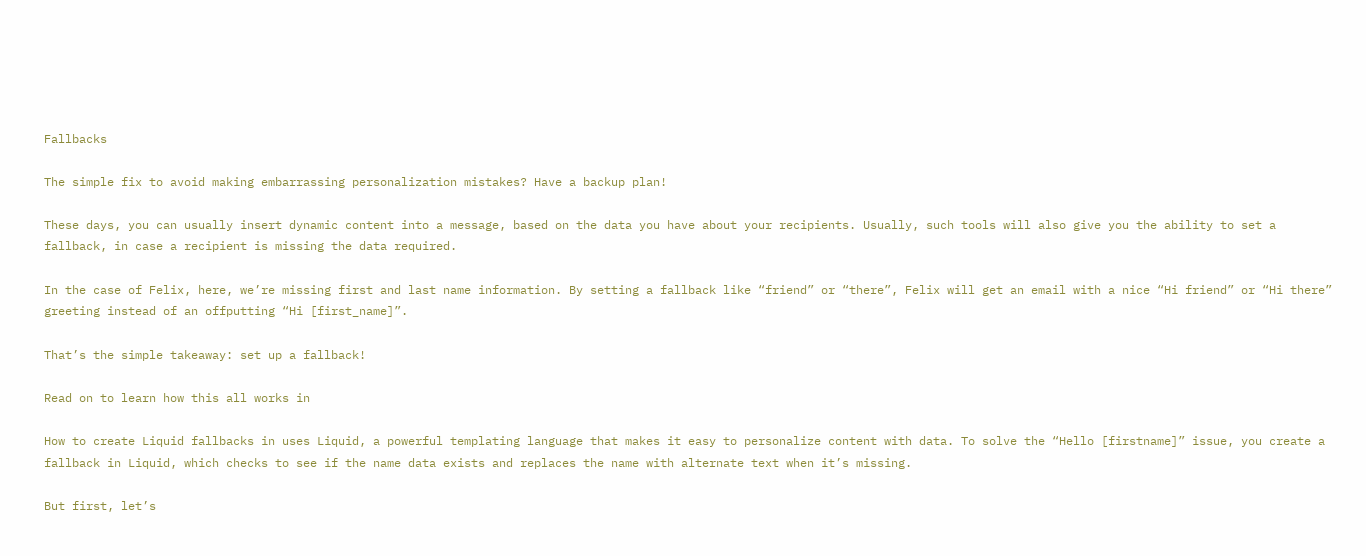Fallbacks

The simple fix to avoid making embarrassing personalization mistakes? Have a backup plan!

These days, you can usually insert dynamic content into a message, based on the data you have about your recipients. Usually, such tools will also give you the ability to set a fallback, in case a recipient is missing the data required.

In the case of Felix, here, we’re missing first and last name information. By setting a fallback like “friend” or “there”, Felix will get an email with a nice “Hi friend” or “Hi there” greeting instead of an offputting “Hi [first_name]”.

That’s the simple takeaway: set up a fallback!

Read on to learn how this all works in

How to create Liquid fallbacks in uses Liquid, a powerful templating language that makes it easy to personalize content with data. To solve the “Hello [firstname]” issue, you create a fallback in Liquid, which checks to see if the name data exists and replaces the name with alternate text when it’s missing.

But first, let’s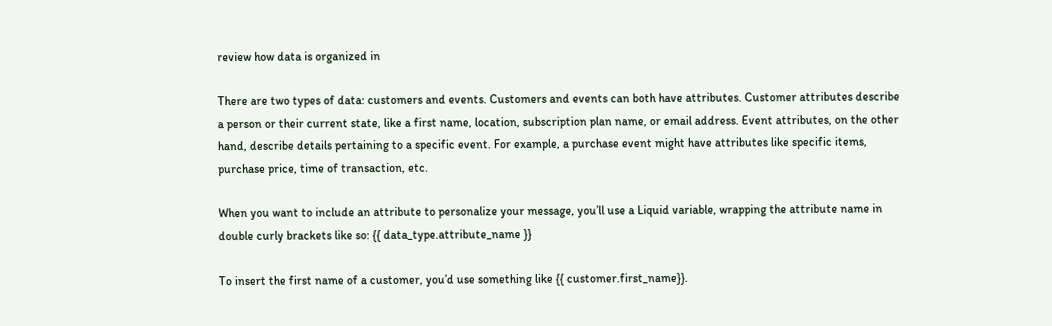review how data is organized in

There are two types of data: customers and events. Customers and events can both have attributes. Customer attributes describe a person or their current state, like a first name, location, subscription plan name, or email address. Event attributes, on the other hand, describe details pertaining to a specific event. For example, a purchase event might have attributes like specific items, purchase price, time of transaction, etc.

When you want to include an attribute to personalize your message, you’ll use a Liquid variable, wrapping the attribute name in double curly brackets like so: {{ data_type.attribute_name }}

To insert the first name of a customer, you’d use something like {{ customer.first_name}}.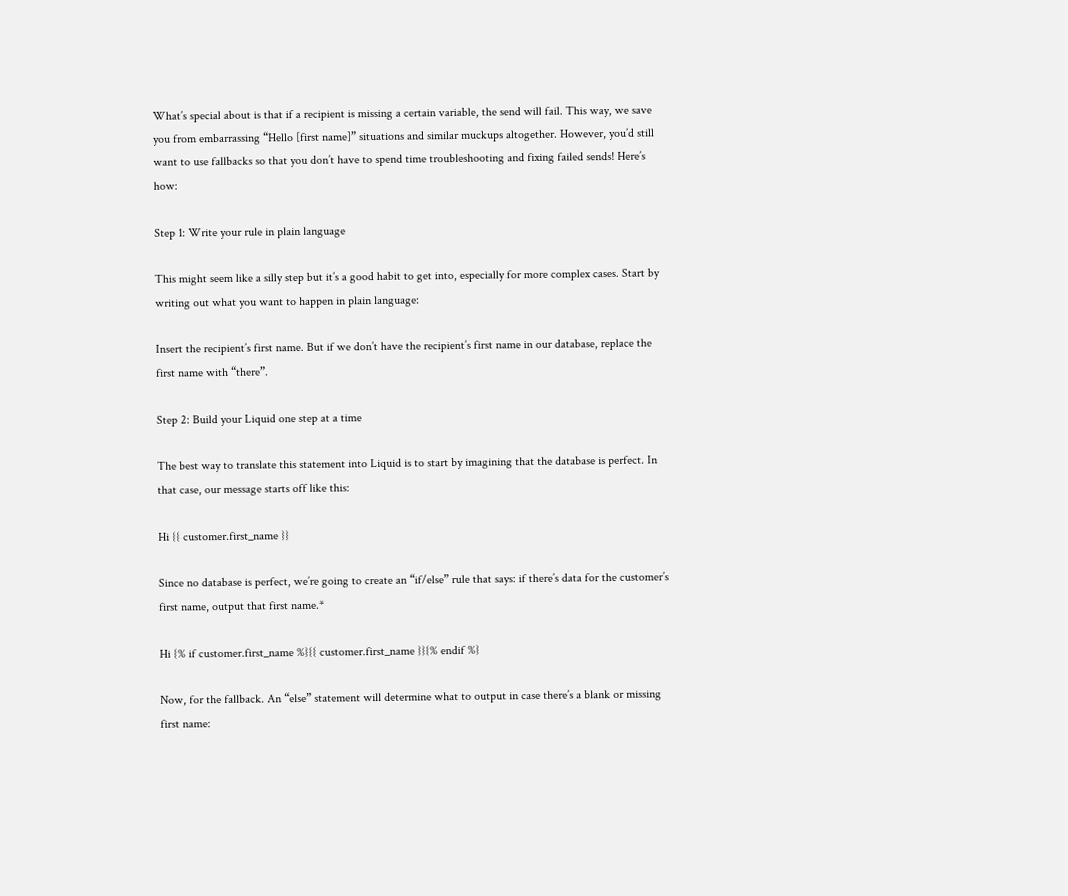What’s special about is that if a recipient is missing a certain variable, the send will fail. This way, we save you from embarrassing “Hello [first name]” situations and similar muckups altogether. However, you’d still want to use fallbacks so that you don’t have to spend time troubleshooting and fixing failed sends! Here’s how:

Step 1: Write your rule in plain language

This might seem like a silly step but it’s a good habit to get into, especially for more complex cases. Start by writing out what you want to happen in plain language:

Insert the recipient’s first name. But if we don’t have the recipient’s first name in our database, replace the first name with “there”.

Step 2: Build your Liquid one step at a time

The best way to translate this statement into Liquid is to start by imagining that the database is perfect. In that case, our message starts off like this:

Hi {{ customer.first_name }}

Since no database is perfect, we’re going to create an “if/else” rule that says: if there’s data for the customer’s first name, output that first name.*

Hi {% if customer.first_name %}{{ customer.first_name }}{% endif %}

Now, for the fallback. An “else” statement will determine what to output in case there’s a blank or missing first name: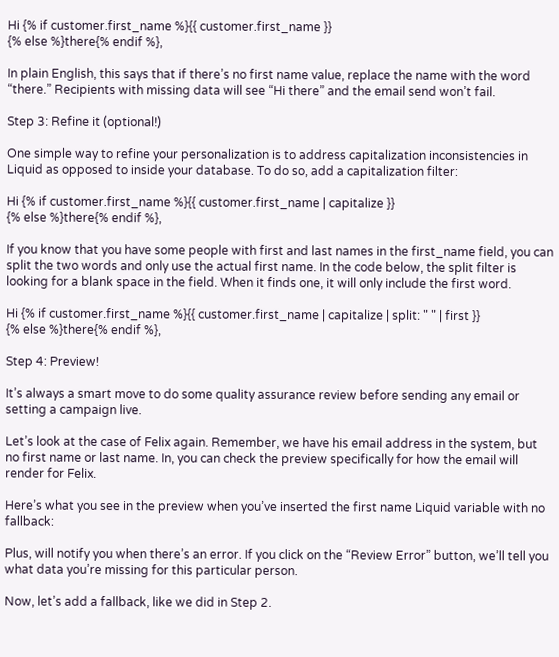Hi {% if customer.first_name %}{{ customer.first_name }}
{% else %}there{% endif %},

In plain English, this says that if there’s no first name value, replace the name with the word “there.” Recipients with missing data will see “Hi there” and the email send won’t fail.

Step 3: Refine it (optional!)

One simple way to refine your personalization is to address capitalization inconsistencies in Liquid as opposed to inside your database. To do so, add a capitalization filter:

Hi {% if customer.first_name %}{{ customer.first_name | capitalize }}
{% else %}there{% endif %},

If you know that you have some people with first and last names in the first_name field, you can split the two words and only use the actual first name. In the code below, the split filter is looking for a blank space in the field. When it finds one, it will only include the first word.

Hi {% if customer.first_name %}{{ customer.first_name | capitalize | split: " " | first }}
{% else %}there{% endif %},

Step 4: Preview!

It’s always a smart move to do some quality assurance review before sending any email or setting a campaign live.

Let’s look at the case of Felix again. Remember, we have his email address in the system, but no first name or last name. In, you can check the preview specifically for how the email will render for Felix.

Here’s what you see in the preview when you’ve inserted the first name Liquid variable with no fallback:

Plus, will notify you when there’s an error. If you click on the “Review Error” button, we’ll tell you what data you’re missing for this particular person.

Now, let’s add a fallback, like we did in Step 2.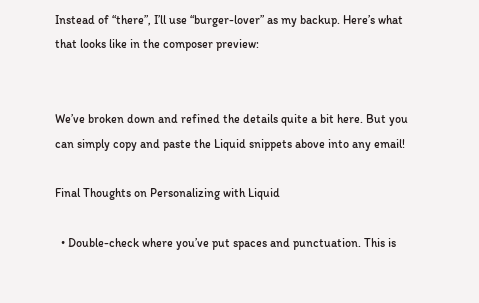Instead of “there”, I’ll use “burger-lover” as my backup. Here’s what that looks like in the composer preview:


We’ve broken down and refined the details quite a bit here. But you can simply copy and paste the Liquid snippets above into any email!

Final Thoughts on Personalizing with Liquid

  • Double-check where you’ve put spaces and punctuation. This is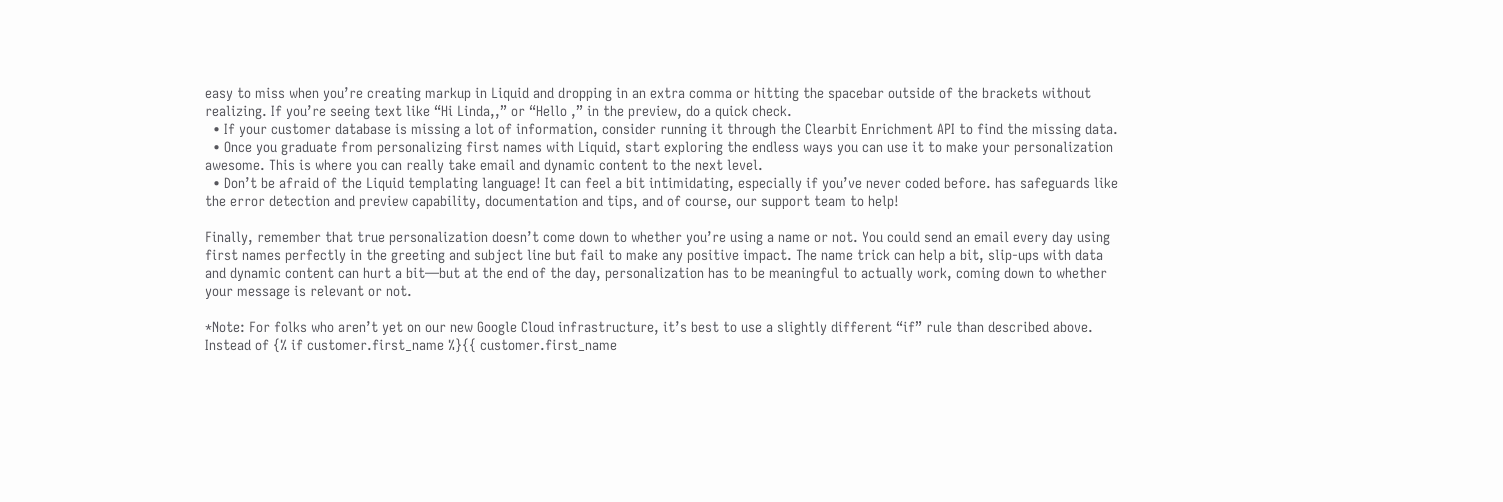easy to miss when you’re creating markup in Liquid and dropping in an extra comma or hitting the spacebar outside of the brackets without realizing. If you’re seeing text like “Hi Linda,,” or “Hello ,” in the preview, do a quick check.
  • If your customer database is missing a lot of information, consider running it through the Clearbit Enrichment API to find the missing data.
  • Once you graduate from personalizing first names with Liquid, start exploring the endless ways you can use it to make your personalization awesome. This is where you can really take email and dynamic content to the next level.
  • Don’t be afraid of the Liquid templating language! It can feel a bit intimidating, especially if you’ve never coded before. has safeguards like the error detection and preview capability, documentation and tips, and of course, our support team to help!

Finally, remember that true personalization doesn’t come down to whether you’re using a name or not. You could send an email every day using first names perfectly in the greeting and subject line but fail to make any positive impact. The name trick can help a bit, slip-ups with data and dynamic content can hurt a bit—but at the end of the day, personalization has to be meaningful to actually work, coming down to whether your message is relevant or not.

*Note: For folks who aren’t yet on our new Google Cloud infrastructure, it’s best to use a slightly different “if” rule than described above. Instead of {% if customer.first_name %}{{ customer.first_name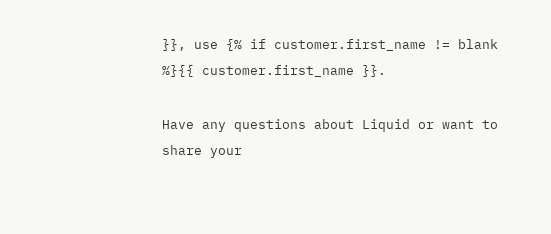}}, use {% if customer.first_name != blank %}{{ customer.first_name }}.

Have any questions about Liquid or want to share your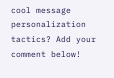cool message personalization tactics? Add your comment below!